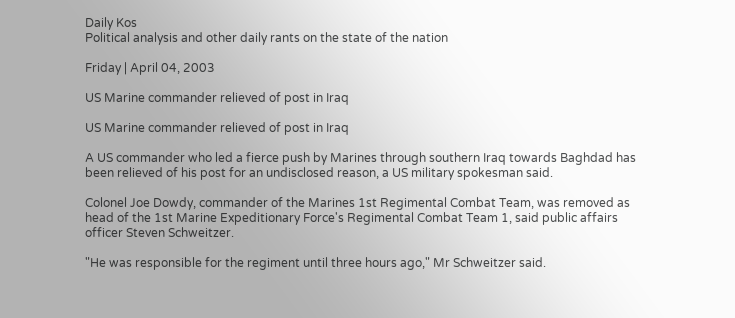Daily Kos
Political analysis and other daily rants on the state of the nation

Friday | April 04, 2003

US Marine commander relieved of post in Iraq

US Marine commander relieved of post in Iraq

A US commander who led a fierce push by Marines through southern Iraq towards Baghdad has been relieved of his post for an undisclosed reason, a US military spokesman said.

Colonel Joe Dowdy, commander of the Marines 1st Regimental Combat Team, was removed as head of the 1st Marine Expeditionary Force's Regimental Combat Team 1, said public affairs officer Steven Schweitzer.

"He was responsible for the regiment until three hours ago," Mr Schweitzer said.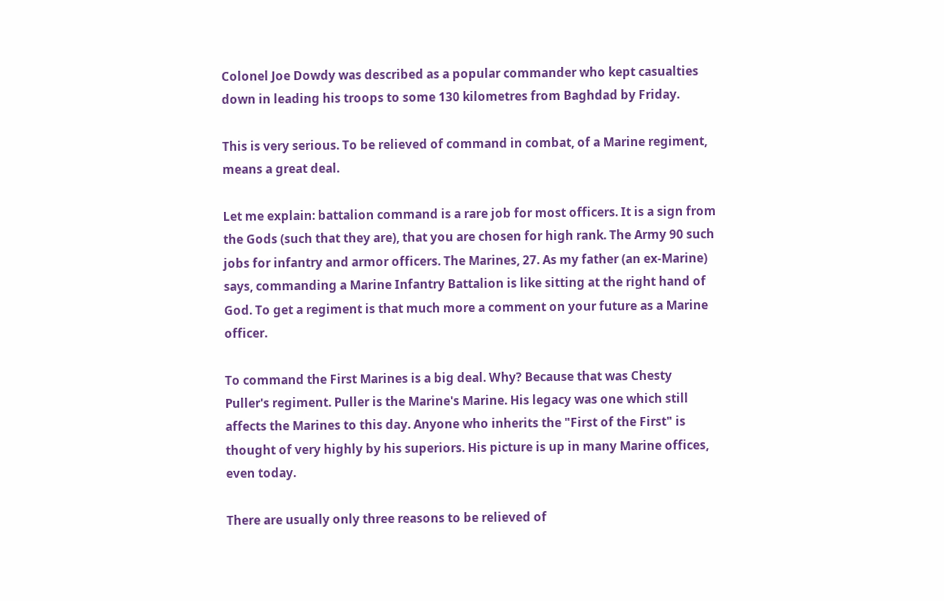Colonel Joe Dowdy was described as a popular commander who kept casualties down in leading his troops to some 130 kilometres from Baghdad by Friday.

This is very serious. To be relieved of command in combat, of a Marine regiment, means a great deal.

Let me explain: battalion command is a rare job for most officers. It is a sign from the Gods (such that they are), that you are chosen for high rank. The Army 90 such jobs for infantry and armor officers. The Marines, 27. As my father (an ex-Marine) says, commanding a Marine Infantry Battalion is like sitting at the right hand of God. To get a regiment is that much more a comment on your future as a Marine officer.

To command the First Marines is a big deal. Why? Because that was Chesty Puller's regiment. Puller is the Marine's Marine. His legacy was one which still affects the Marines to this day. Anyone who inherits the "First of the First" is thought of very highly by his superiors. His picture is up in many Marine offices, even today.

There are usually only three reasons to be relieved of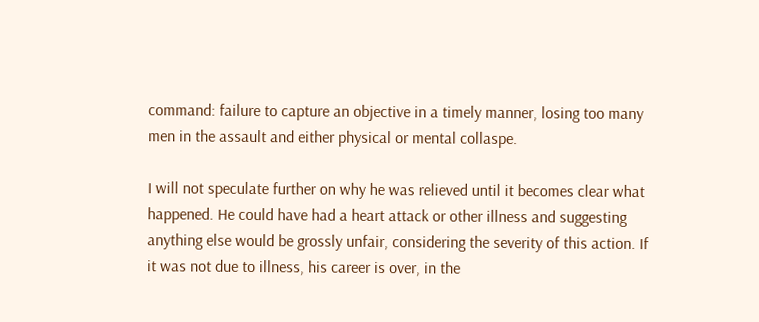command: failure to capture an objective in a timely manner, losing too many men in the assault and either physical or mental collaspe.

I will not speculate further on why he was relieved until it becomes clear what happened. He could have had a heart attack or other illness and suggesting anything else would be grossly unfair, considering the severity of this action. If it was not due to illness, his career is over, in the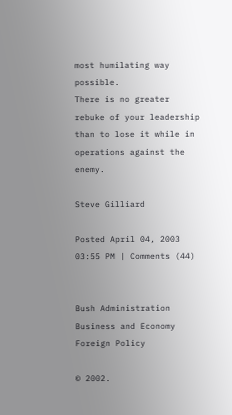most humilating way possible.
There is no greater rebuke of your leadership than to lose it while in operations against the enemy.

Steve Gilliard

Posted April 04, 2003 03:55 PM | Comments (44)


Bush Administration
Business and Economy
Foreign Policy

© 2002.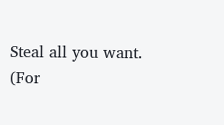Steal all you want.
(For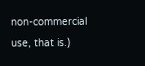non-commercial use, that is.)